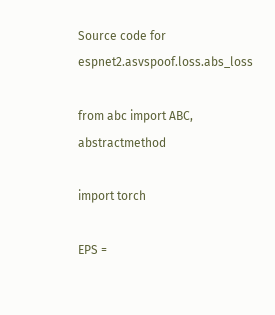Source code for espnet2.asvspoof.loss.abs_loss

from abc import ABC, abstractmethod

import torch

EPS =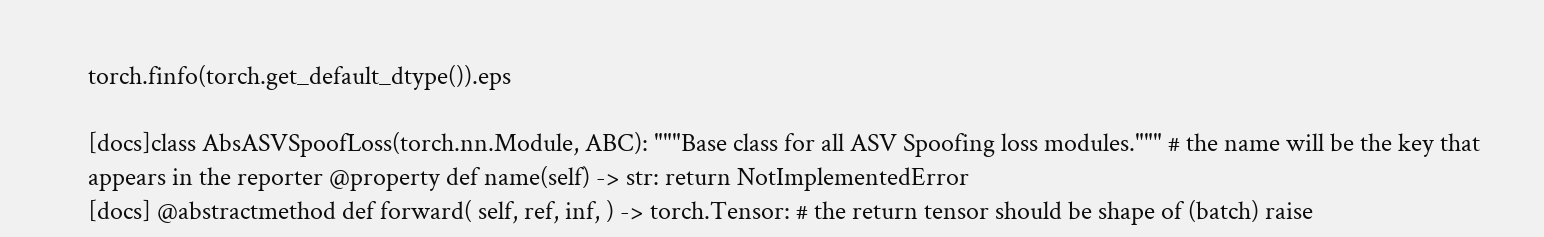torch.finfo(torch.get_default_dtype()).eps

[docs]class AbsASVSpoofLoss(torch.nn.Module, ABC): """Base class for all ASV Spoofing loss modules.""" # the name will be the key that appears in the reporter @property def name(self) -> str: return NotImplementedError
[docs] @abstractmethod def forward( self, ref, inf, ) -> torch.Tensor: # the return tensor should be shape of (batch) raise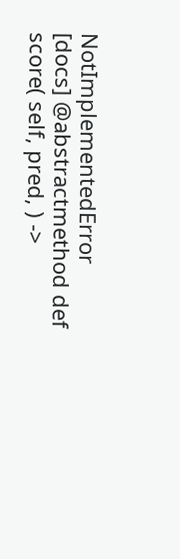NotImplementedError
[docs] @abstractmethod def score( self, pred, ) ->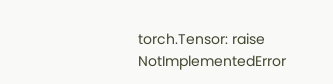torch.Tensor: raise NotImplementedError